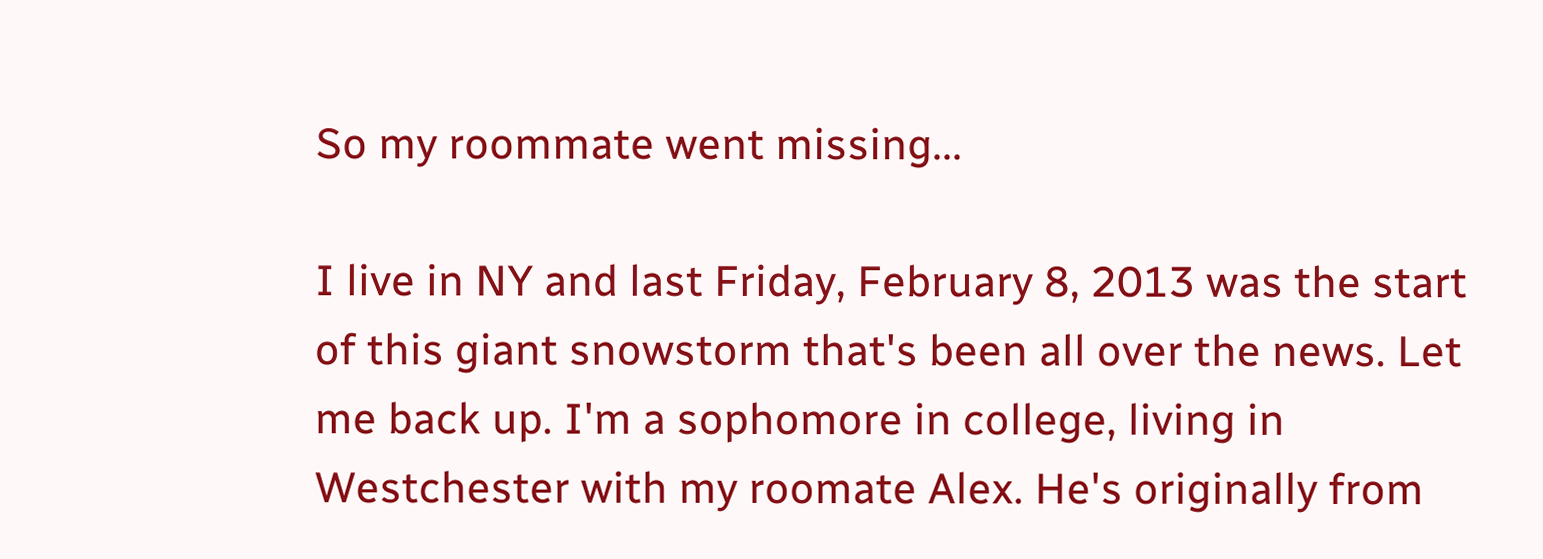So my roommate went missing...

I live in NY and last Friday, February 8, 2013 was the start of this giant snowstorm that's been all over the news. Let me back up. I'm a sophomore in college, living in Westchester with my roomate Alex. He's originally from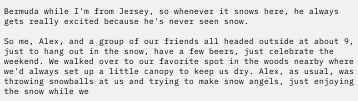Bermuda while I'm from Jersey, so whenever it snows here, he always gets really excited because he's never seen snow.

So me, Alex, and a group of our friends all headed outside at about 9, just to hang out in the snow, have a few beers, just celebrate the weekend. We walked over to our favorite spot in the woods nearby where we'd always set up a little canopy to keep us dry. Alex, as usual, was throwing snowballs at us and trying to make snow angels, just enjoying the snow while we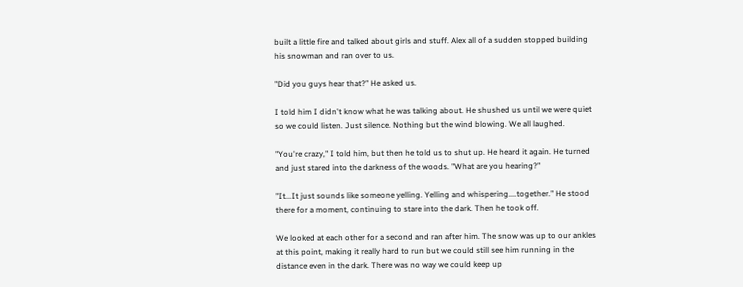built a little fire and talked about girls and stuff. Alex all of a sudden stopped building his snowman and ran over to us.

"Did you guys hear that?" He asked us.

I told him I didn't know what he was talking about. He shushed us until we were quiet so we could listen. Just silence. Nothing but the wind blowing. We all laughed.

"You're crazy," I told him, but then he told us to shut up. He heard it again. He turned and just stared into the darkness of the woods. "What are you hearing?"

"It...It just sounds like someone yelling. Yelling and whispering....together." He stood there for a moment, continuing to stare into the dark. Then he took off.

We looked at each other for a second and ran after him. The snow was up to our ankles at this point, making it really hard to run but we could still see him running in the distance even in the dark. There was no way we could keep up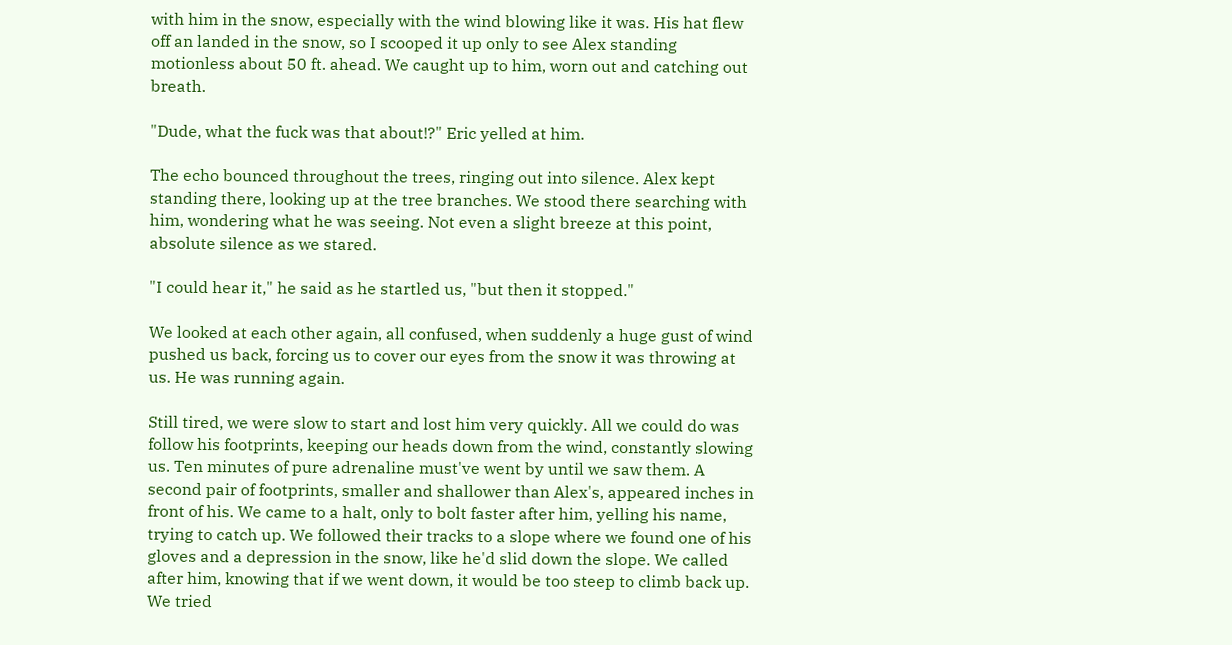with him in the snow, especially with the wind blowing like it was. His hat flew off an landed in the snow, so I scooped it up only to see Alex standing motionless about 50 ft. ahead. We caught up to him, worn out and catching out breath.

"Dude, what the fuck was that about!?" Eric yelled at him.

The echo bounced throughout the trees, ringing out into silence. Alex kept standing there, looking up at the tree branches. We stood there searching with him, wondering what he was seeing. Not even a slight breeze at this point, absolute silence as we stared.

"I could hear it," he said as he startled us, "but then it stopped."

We looked at each other again, all confused, when suddenly a huge gust of wind pushed us back, forcing us to cover our eyes from the snow it was throwing at us. He was running again.

Still tired, we were slow to start and lost him very quickly. All we could do was follow his footprints, keeping our heads down from the wind, constantly slowing us. Ten minutes of pure adrenaline must've went by until we saw them. A second pair of footprints, smaller and shallower than Alex's, appeared inches in front of his. We came to a halt, only to bolt faster after him, yelling his name, trying to catch up. We followed their tracks to a slope where we found one of his gloves and a depression in the snow, like he'd slid down the slope. We called after him, knowing that if we went down, it would be too steep to climb back up. We tried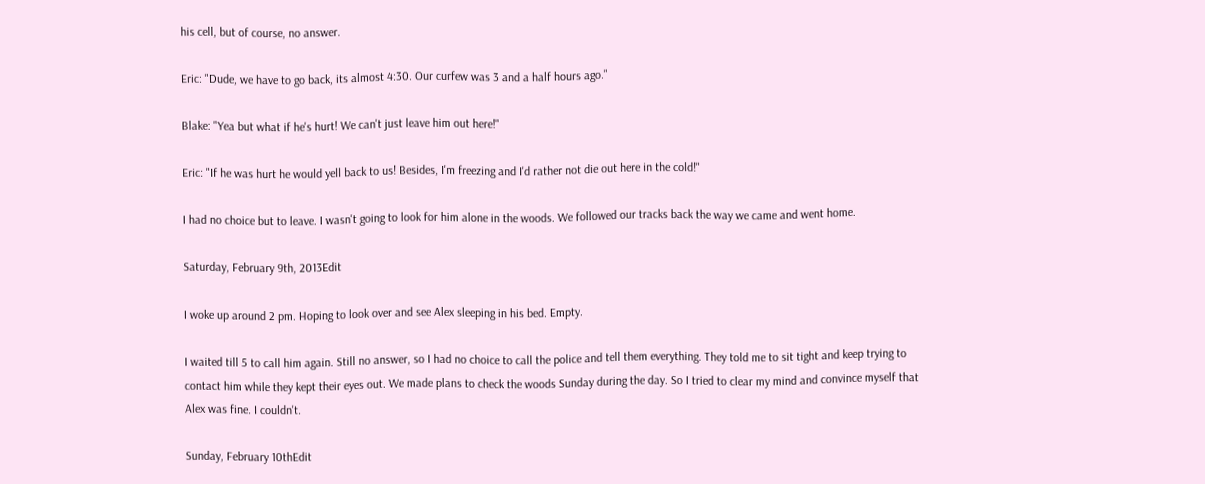his cell, but of course, no answer.

Eric: "Dude, we have to go back, its almost 4:30. Our curfew was 3 and a half hours ago."

Blake: "Yea but what if he's hurt! We can't just leave him out here!"

Eric: "If he was hurt he would yell back to us! Besides, I'm freezing and I'd rather not die out here in the cold!"

I had no choice but to leave. I wasn't going to look for him alone in the woods. We followed our tracks back the way we came and went home.

Saturday, February 9th, 2013Edit

I woke up around 2 pm. Hoping to look over and see Alex sleeping in his bed. Empty.

I waited till 5 to call him again. Still no answer, so I had no choice to call the police and tell them everything. They told me to sit tight and keep trying to contact him while they kept their eyes out. We made plans to check the woods Sunday during the day. So I tried to clear my mind and convince myself that Alex was fine. I couldn't.

Sunday, February 10thEdit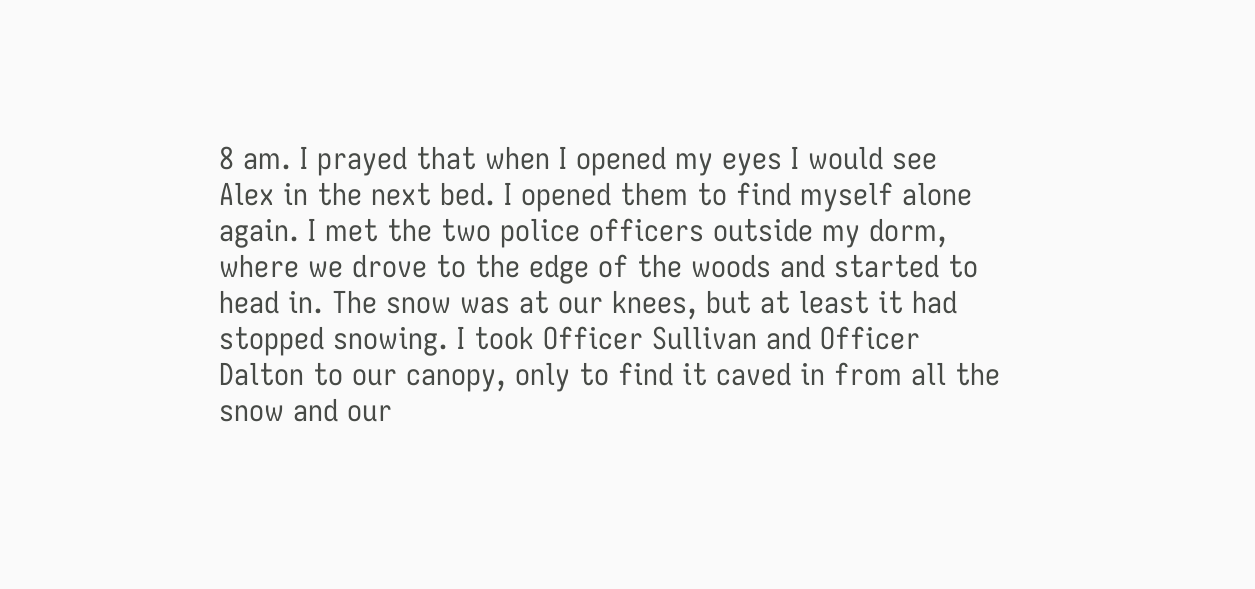8 am. I prayed that when I opened my eyes I would see Alex in the next bed. I opened them to find myself alone again. I met the two police officers outside my dorm, where we drove to the edge of the woods and started to head in. The snow was at our knees, but at least it had stopped snowing. I took Officer Sullivan and Officer Dalton to our canopy, only to find it caved in from all the snow and our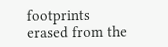footprints erased from the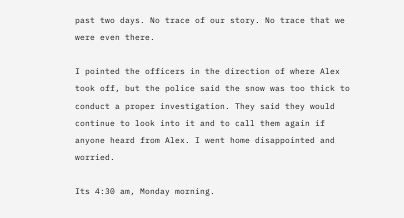past two days. No trace of our story. No trace that we were even there.

I pointed the officers in the direction of where Alex took off, but the police said the snow was too thick to conduct a proper investigation. They said they would continue to look into it and to call them again if anyone heard from Alex. I went home disappointed and worried.

Its 4:30 am, Monday morning.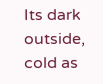Its dark outside, cold as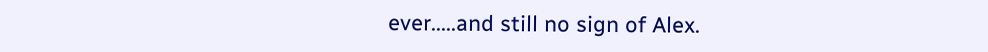ever.....and still no sign of Alex.